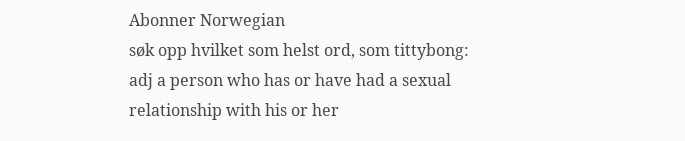Abonner Norwegian
søk opp hvilket som helst ord, som tittybong:
adj a person who has or have had a sexual relationship with his or her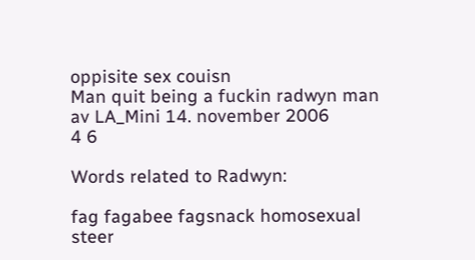oppisite sex couisn
Man quit being a fuckin radwyn man
av LA_Mini 14. november 2006
4 6

Words related to Radwyn:

fag fagabee fagsnack homosexual steer